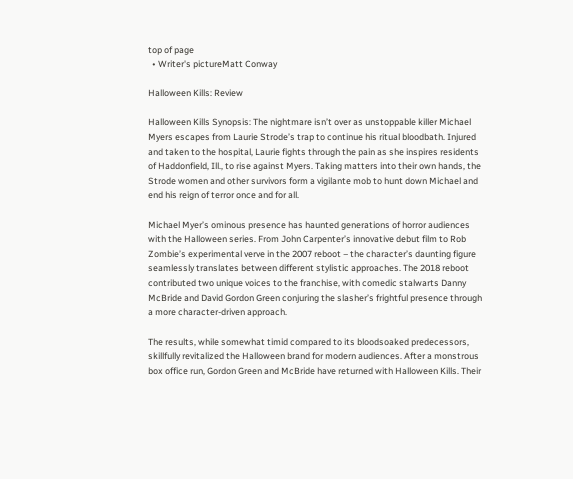top of page
  • Writer's pictureMatt Conway

Halloween Kills: Review

Halloween Kills Synopsis: The nightmare isn’t over as unstoppable killer Michael Myers escapes from Laurie Strode’s trap to continue his ritual bloodbath. Injured and taken to the hospital, Laurie fights through the pain as she inspires residents of Haddonfield, Ill., to rise against Myers. Taking matters into their own hands, the Strode women and other survivors form a vigilante mob to hunt down Michael and end his reign of terror once and for all.

Michael Myer’s ominous presence has haunted generations of horror audiences with the Halloween series. From John Carpenter’s innovative debut film to Rob Zombie’s experimental verve in the 2007 reboot – the character’s daunting figure seamlessly translates between different stylistic approaches. The 2018 reboot contributed two unique voices to the franchise, with comedic stalwarts Danny McBride and David Gordon Green conjuring the slasher’s frightful presence through a more character-driven approach.

The results, while somewhat timid compared to its bloodsoaked predecessors, skillfully revitalized the Halloween brand for modern audiences. After a monstrous box office run, Gordon Green and McBride have returned with Halloween Kills. Their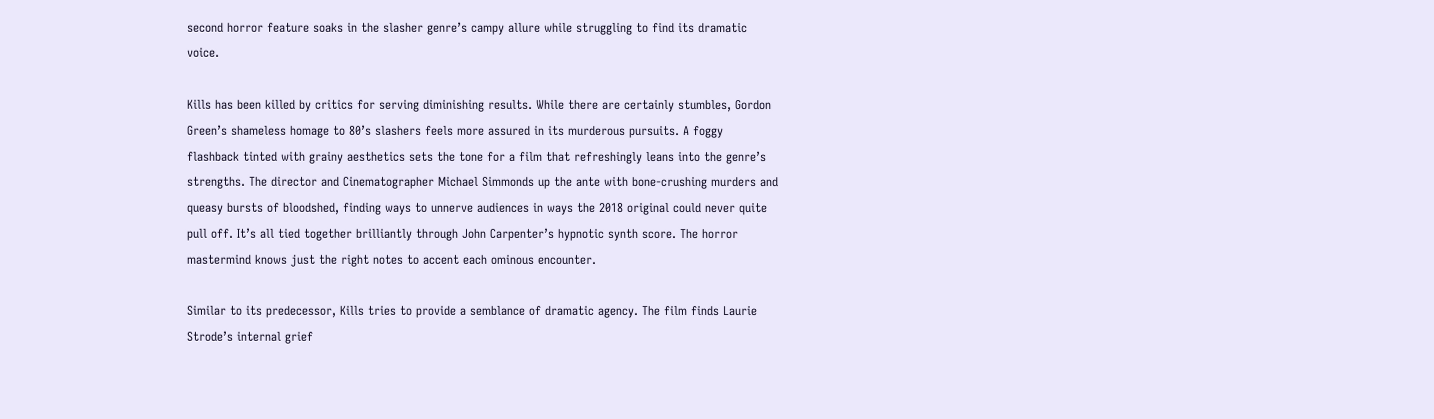second horror feature soaks in the slasher genre’s campy allure while struggling to find its dramatic voice.

Kills has been killed by critics for serving diminishing results. While there are certainly stumbles, Gordon Green’s shameless homage to 80’s slashers feels more assured in its murderous pursuits. A foggy flashback tinted with grainy aesthetics sets the tone for a film that refreshingly leans into the genre’s strengths. The director and Cinematographer Michael Simmonds up the ante with bone-crushing murders and queasy bursts of bloodshed, finding ways to unnerve audiences in ways the 2018 original could never quite pull off. It’s all tied together brilliantly through John Carpenter’s hypnotic synth score. The horror mastermind knows just the right notes to accent each ominous encounter.

Similar to its predecessor, Kills tries to provide a semblance of dramatic agency. The film finds Laurie Strode’s internal grief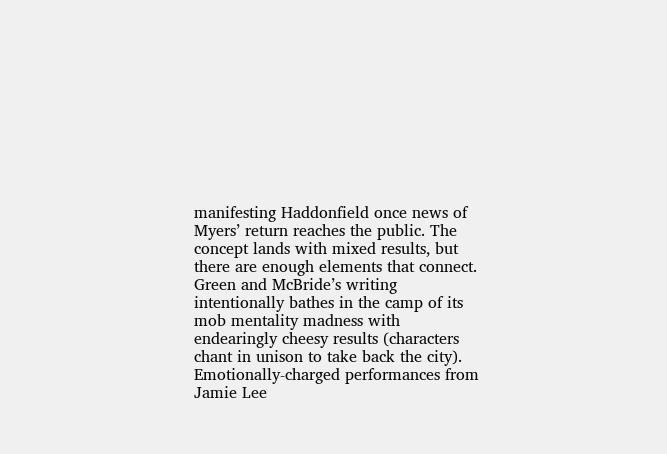manifesting Haddonfield once news of Myers’ return reaches the public. The concept lands with mixed results, but there are enough elements that connect. Green and McBride’s writing intentionally bathes in the camp of its mob mentality madness with endearingly cheesy results (characters chant in unison to take back the city). Emotionally-charged performances from Jamie Lee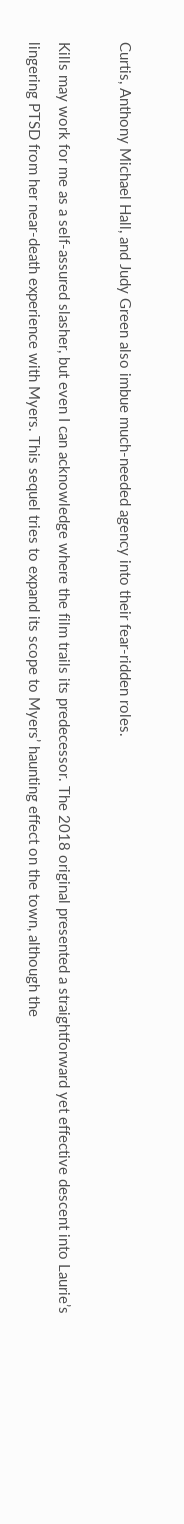Curtis, Anthony Michael Hall, and Judy Green also imbue much-needed agency into their fear-ridden roles.

Kills may work for me as a self-assured slasher, but even I can acknowledge where the film trails its predecessor. The 2018 original presented a straightforward yet effective descent into Laurie’s lingering PTSD from her near-death experience with Myers. This sequel tries to expand its scope to Myers’ haunting effect on the town, although the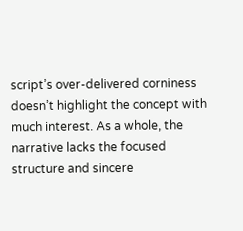script’s over-delivered corniness doesn’t highlight the concept with much interest. As a whole, the narrative lacks the focused structure and sincere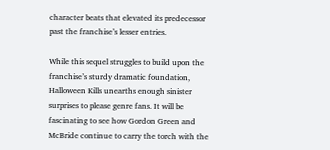character beats that elevated its predecessor past the franchise’s lesser entries.

While this sequel struggles to build upon the franchise’s sturdy dramatic foundation, Halloween Kills unearths enough sinister surprises to please genre fans. It will be fascinating to see how Gordon Green and McBride continue to carry the torch with the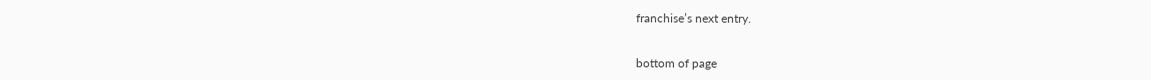franchise’s next entry.


bottom of page